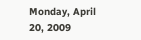Monday, April 20, 2009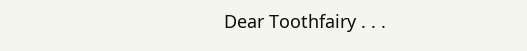Dear Toothfairy . . .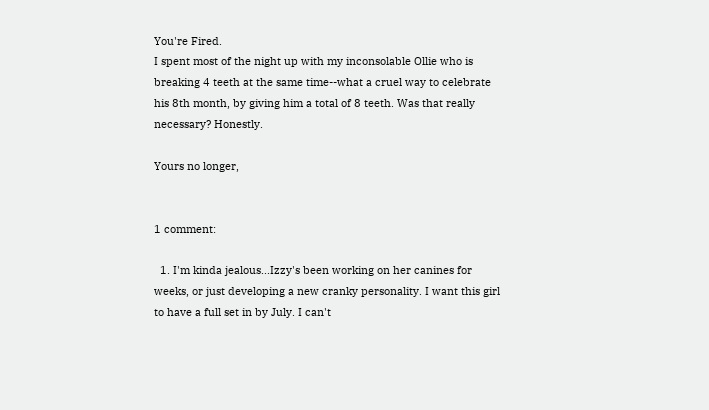You're Fired.
I spent most of the night up with my inconsolable Ollie who is breaking 4 teeth at the same time--what a cruel way to celebrate his 8th month, by giving him a total of 8 teeth. Was that really necessary? Honestly.

Yours no longer,


1 comment:

  1. I'm kinda jealous...Izzy's been working on her canines for weeks, or just developing a new cranky personality. I want this girl to have a full set in by July. I can't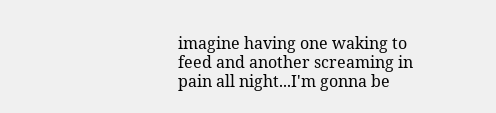imagine having one waking to feed and another screaming in pain all night...I'm gonna be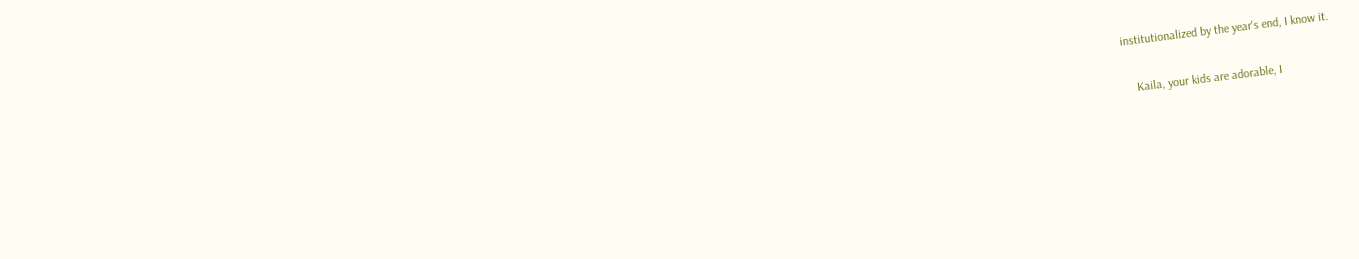institutionalized by the year's end, I know it.

    Kaila, your kids are adorable, I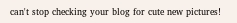can't stop checking your blog for cute new pictures!